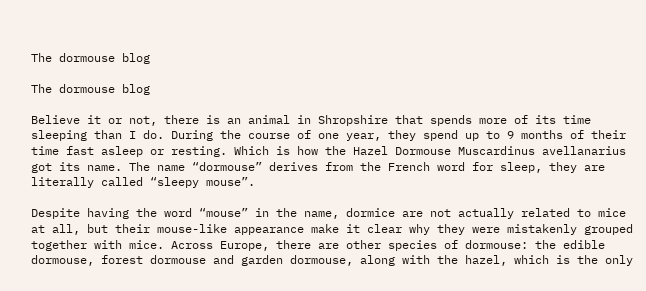The dormouse blog

The dormouse blog

Believe it or not, there is an animal in Shropshire that spends more of its time sleeping than I do. During the course of one year, they spend up to 9 months of their time fast asleep or resting. Which is how the Hazel Dormouse Muscardinus avellanarius got its name. The name “dormouse” derives from the French word for sleep, they are literally called “sleepy mouse”.

Despite having the word “mouse” in the name, dormice are not actually related to mice at all, but their mouse-like appearance make it clear why they were mistakenly grouped together with mice. Across Europe, there are other species of dormouse: the edible dormouse, forest dormouse and garden dormouse, along with the hazel, which is the only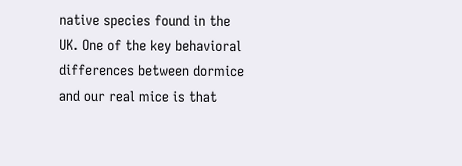native species found in the UK. One of the key behavioral differences between dormice and our real mice is that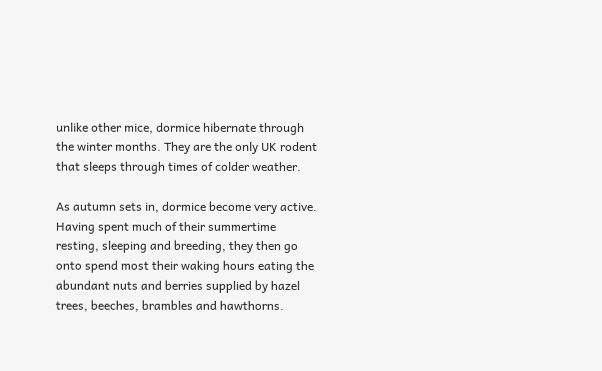unlike other mice, dormice hibernate through the winter months. They are the only UK rodent that sleeps through times of colder weather.

As autumn sets in, dormice become very active. Having spent much of their summertime resting, sleeping and breeding, they then go onto spend most their waking hours eating the abundant nuts and berries supplied by hazel trees, beeches, brambles and hawthorns.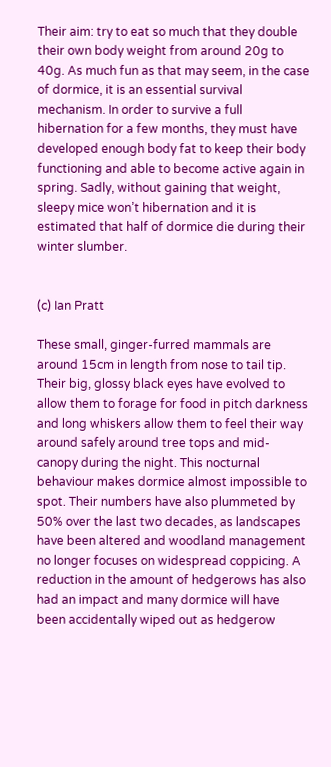Their aim: try to eat so much that they double their own body weight from around 20g to 40g. As much fun as that may seem, in the case of dormice, it is an essential survival mechanism. In order to survive a full hibernation for a few months, they must have developed enough body fat to keep their body functioning and able to become active again in spring. Sadly, without gaining that weight, sleepy mice won’t hibernation and it is estimated that half of dormice die during their winter slumber.


(c) Ian Pratt

These small, ginger-furred mammals are around 15cm in length from nose to tail tip. Their big, glossy black eyes have evolved to allow them to forage for food in pitch darkness and long whiskers allow them to feel their way around safely around tree tops and mid-canopy during the night. This nocturnal behaviour makes dormice almost impossible to spot. Their numbers have also plummeted by 50% over the last two decades, as landscapes have been altered and woodland management no longer focuses on widespread coppicing. A reduction in the amount of hedgerows has also had an impact and many dormice will have been accidentally wiped out as hedgerow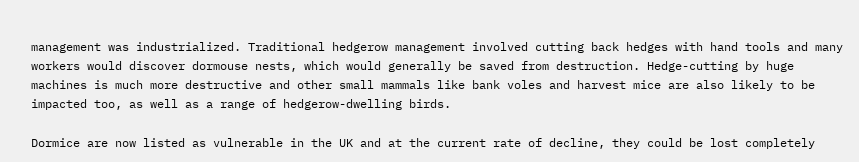management was industrialized. Traditional hedgerow management involved cutting back hedges with hand tools and many workers would discover dormouse nests, which would generally be saved from destruction. Hedge-cutting by huge machines is much more destructive and other small mammals like bank voles and harvest mice are also likely to be impacted too, as well as a range of hedgerow-dwelling birds.

Dormice are now listed as vulnerable in the UK and at the current rate of decline, they could be lost completely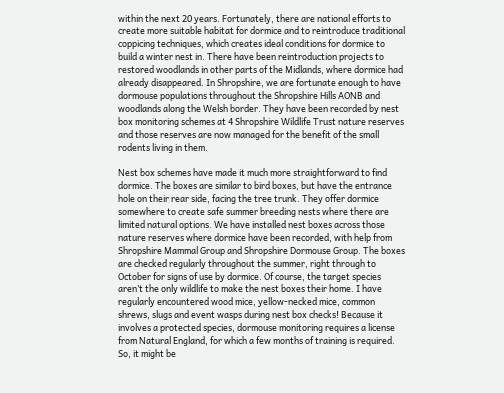within the next 20 years. Fortunately, there are national efforts to create more suitable habitat for dormice and to reintroduce traditional coppicing techniques, which creates ideal conditions for dormice to build a winter nest in. There have been reintroduction projects to restored woodlands in other parts of the Midlands, where dormice had already disappeared. In Shropshire, we are fortunate enough to have dormouse populations throughout the Shropshire Hills AONB and woodlands along the Welsh border. They have been recorded by nest box monitoring schemes at 4 Shropshire Wildlife Trust nature reserves and those reserves are now managed for the benefit of the small rodents living in them.

Nest box schemes have made it much more straightforward to find dormice. The boxes are similar to bird boxes, but have the entrance hole on their rear side, facing the tree trunk. They offer dormice somewhere to create safe summer breeding nests where there are limited natural options. We have installed nest boxes across those nature reserves where dormice have been recorded, with help from Shropshire Mammal Group and Shropshire Dormouse Group. The boxes are checked regularly throughout the summer, right through to October for signs of use by dormice. Of course, the target species aren’t the only wildlife to make the nest boxes their home. I have regularly encountered wood mice, yellow-necked mice, common shrews, slugs and event wasps during nest box checks! Because it involves a protected species, dormouse monitoring requires a license from Natural England, for which a few months of training is required. So, it might be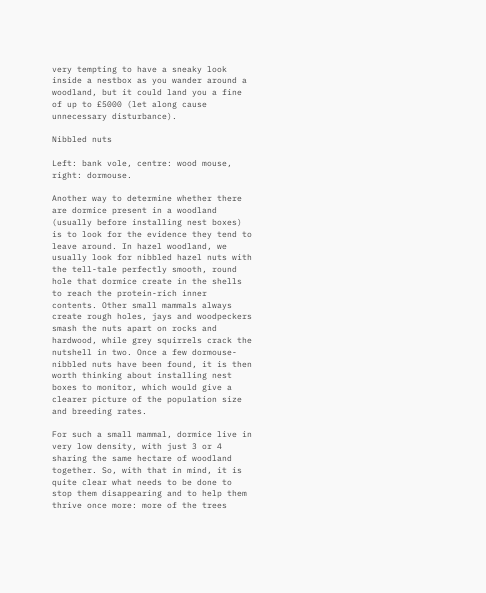very tempting to have a sneaky look inside a nestbox as you wander around a woodland, but it could land you a fine of up to £5000 (let along cause unnecessary disturbance).

Nibbled nuts

Left: bank vole, centre: wood mouse, right: dormouse.

Another way to determine whether there are dormice present in a woodland (usually before installing nest boxes) is to look for the evidence they tend to leave around. In hazel woodland, we usually look for nibbled hazel nuts with the tell-tale perfectly smooth, round hole that dormice create in the shells to reach the protein-rich inner contents. Other small mammals always create rough holes, jays and woodpeckers smash the nuts apart on rocks and hardwood, while grey squirrels crack the nutshell in two. Once a few dormouse-nibbled nuts have been found, it is then worth thinking about installing nest boxes to monitor, which would give a clearer picture of the population size and breeding rates.

For such a small mammal, dormice live in very low density, with just 3 or 4 sharing the same hectare of woodland together. So, with that in mind, it is quite clear what needs to be done to stop them disappearing and to help them thrive once more: more of the trees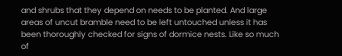and shrubs that they depend on needs to be planted. And large areas of uncut bramble need to be left untouched unless it has been thoroughly checked for signs of dormice nests. Like so much of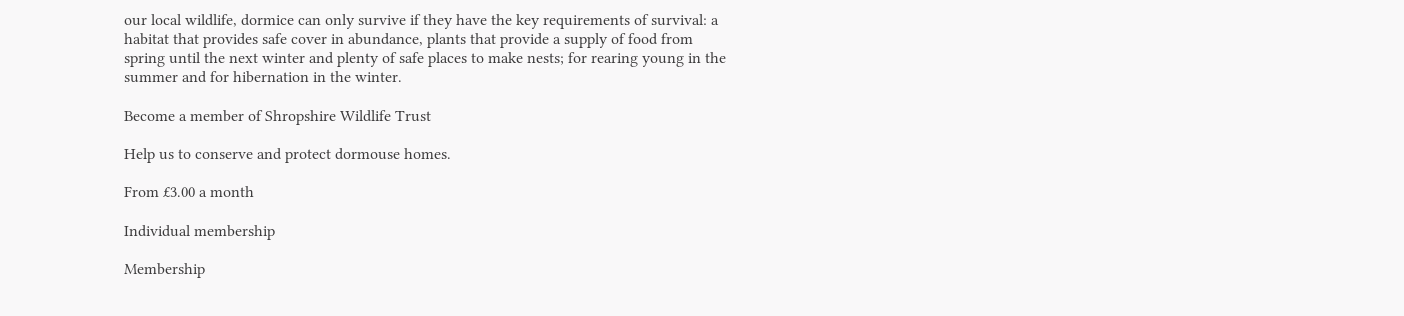our local wildlife, dormice can only survive if they have the key requirements of survival: a habitat that provides safe cover in abundance, plants that provide a supply of food from spring until the next winter and plenty of safe places to make nests; for rearing young in the summer and for hibernation in the winter.

Become a member of Shropshire Wildlife Trust

Help us to conserve and protect dormouse homes.

From £3.00 a month

Individual membership

Membership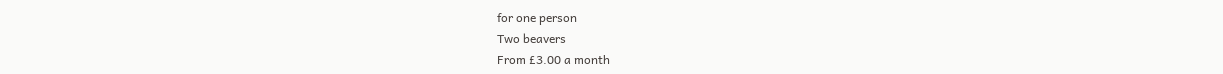for one person
Two beavers
From £3.00 a month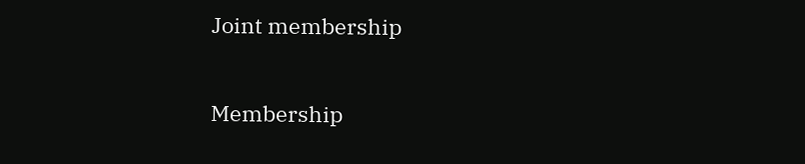Joint membership

Membership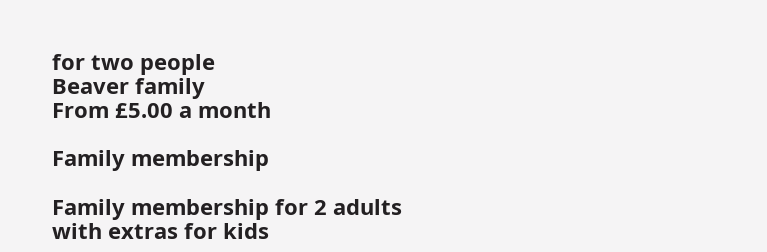for two people
Beaver family
From £5.00 a month

Family membership

Family membership for 2 adults with extras for kids